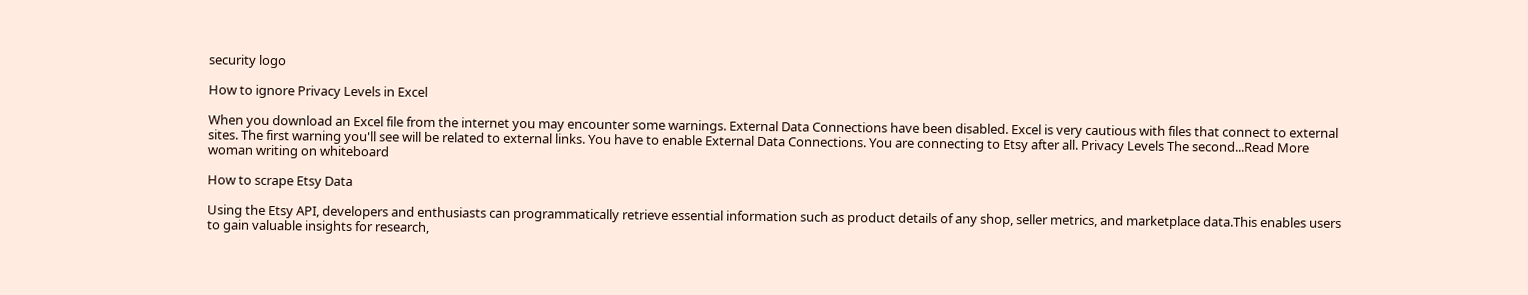security logo

How to ignore Privacy Levels in Excel

When you download an Excel file from the internet you may encounter some warnings. External Data Connections have been disabled. Excel is very cautious with files that connect to external sites. The first warning you'll see will be related to external links. You have to enable External Data Connections. You are connecting to Etsy after all. Privacy Levels The second...Read More
woman writing on whiteboard

How to scrape Etsy Data

Using the Etsy API, developers and enthusiasts can programmatically retrieve essential information such as product details of any shop, seller metrics, and marketplace data.This enables users to gain valuable insights for research,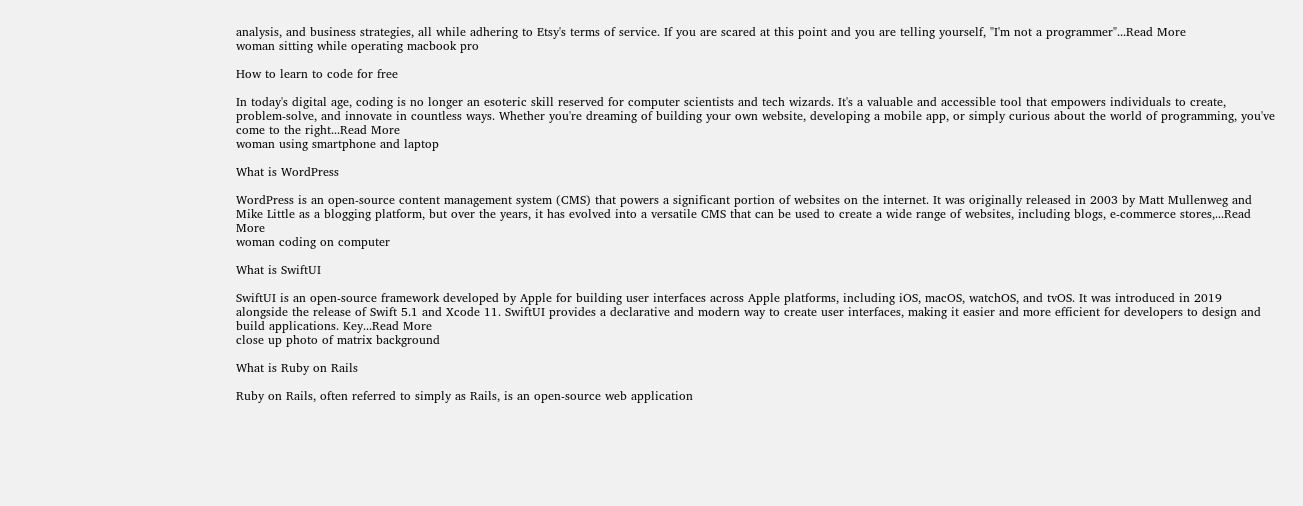analysis, and business strategies, all while adhering to Etsy's terms of service. If you are scared at this point and you are telling yourself, "I'm not a programmer"...Read More
woman sitting while operating macbook pro

How to learn to code for free

In today's digital age, coding is no longer an esoteric skill reserved for computer scientists and tech wizards. It's a valuable and accessible tool that empowers individuals to create, problem-solve, and innovate in countless ways. Whether you're dreaming of building your own website, developing a mobile app, or simply curious about the world of programming, you've come to the right...Read More
woman using smartphone and laptop

What is WordPress

WordPress is an open-source content management system (CMS) that powers a significant portion of websites on the internet. It was originally released in 2003 by Matt Mullenweg and Mike Little as a blogging platform, but over the years, it has evolved into a versatile CMS that can be used to create a wide range of websites, including blogs, e-commerce stores,...Read More
woman coding on computer

What is SwiftUI

SwiftUI is an open-source framework developed by Apple for building user interfaces across Apple platforms, including iOS, macOS, watchOS, and tvOS. It was introduced in 2019 alongside the release of Swift 5.1 and Xcode 11. SwiftUI provides a declarative and modern way to create user interfaces, making it easier and more efficient for developers to design and build applications. Key...Read More
close up photo of matrix background

What is Ruby on Rails

Ruby on Rails, often referred to simply as Rails, is an open-source web application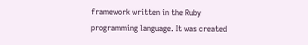framework written in the Ruby programming language. It was created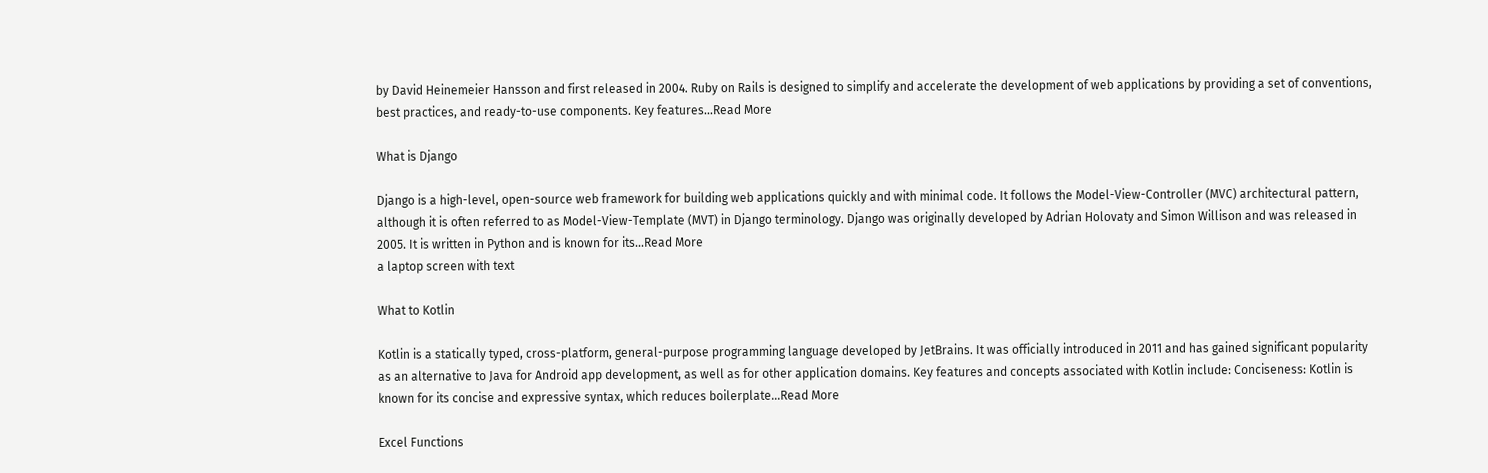by David Heinemeier Hansson and first released in 2004. Ruby on Rails is designed to simplify and accelerate the development of web applications by providing a set of conventions, best practices, and ready-to-use components. Key features...Read More

What is Django

Django is a high-level, open-source web framework for building web applications quickly and with minimal code. It follows the Model-View-Controller (MVC) architectural pattern, although it is often referred to as Model-View-Template (MVT) in Django terminology. Django was originally developed by Adrian Holovaty and Simon Willison and was released in 2005. It is written in Python and is known for its...Read More
a laptop screen with text

What to Kotlin

Kotlin is a statically typed, cross-platform, general-purpose programming language developed by JetBrains. It was officially introduced in 2011 and has gained significant popularity as an alternative to Java for Android app development, as well as for other application domains. Key features and concepts associated with Kotlin include: Conciseness: Kotlin is known for its concise and expressive syntax, which reduces boilerplate...Read More

Excel Functions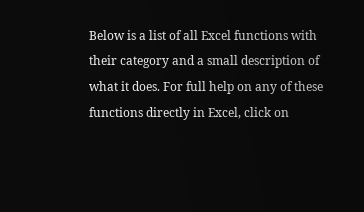Below is a list of all Excel functions with their category and a small description of what it does. For full help on any of these functions directly in Excel, click on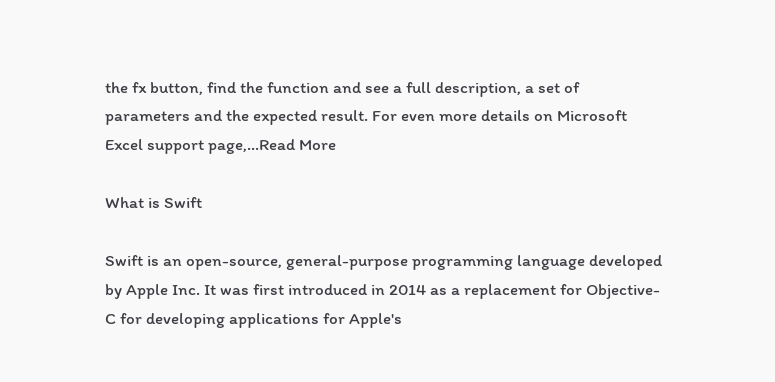the fx button, find the function and see a full description, a set of parameters and the expected result. For even more details on Microsoft Excel support page,...Read More

What is Swift

Swift is an open-source, general-purpose programming language developed by Apple Inc. It was first introduced in 2014 as a replacement for Objective-C for developing applications for Apple's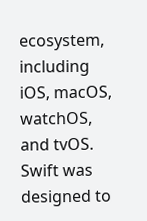ecosystem, including iOS, macOS, watchOS, and tvOS. Swift was designed to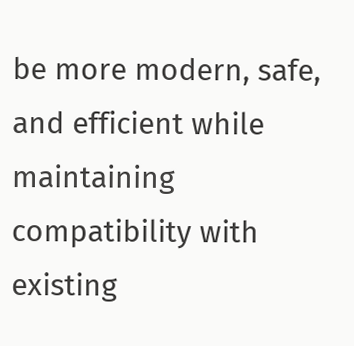be more modern, safe, and efficient while maintaining compatibility with existing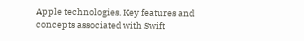Apple technologies. Key features and concepts associated with Swift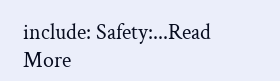include: Safety:...Read More